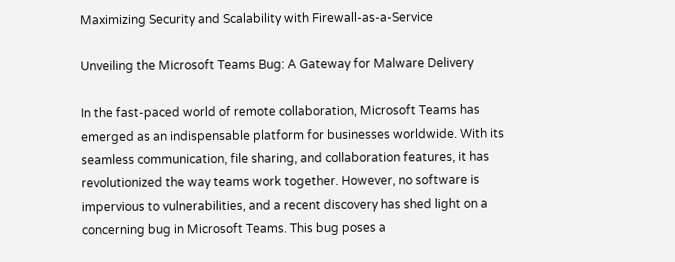Maximizing Security and Scalability with Firewall-as-a-Service

Unveiling the Microsoft Teams Bug: A Gateway for Malware Delivery

In the fast-paced world of remote collaboration, Microsoft Teams has emerged as an indispensable platform for businesses worldwide. With its seamless communication, file sharing, and collaboration features, it has revolutionized the way teams work together. However, no software is impervious to vulnerabilities, and a recent discovery has shed light on a concerning bug in Microsoft Teams. This bug poses a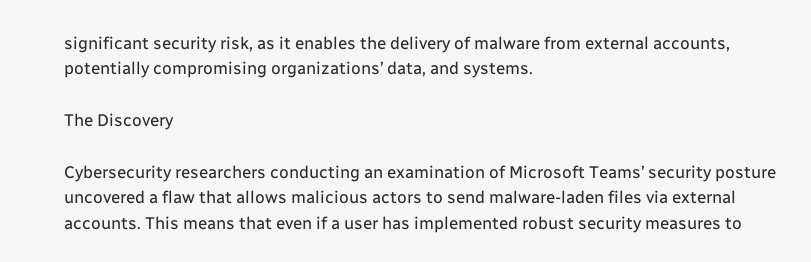significant security risk, as it enables the delivery of malware from external accounts, potentially compromising organizations’ data, and systems.

The Discovery

Cybersecurity researchers conducting an examination of Microsoft Teams’ security posture uncovered a flaw that allows malicious actors to send malware-laden files via external accounts. This means that even if a user has implemented robust security measures to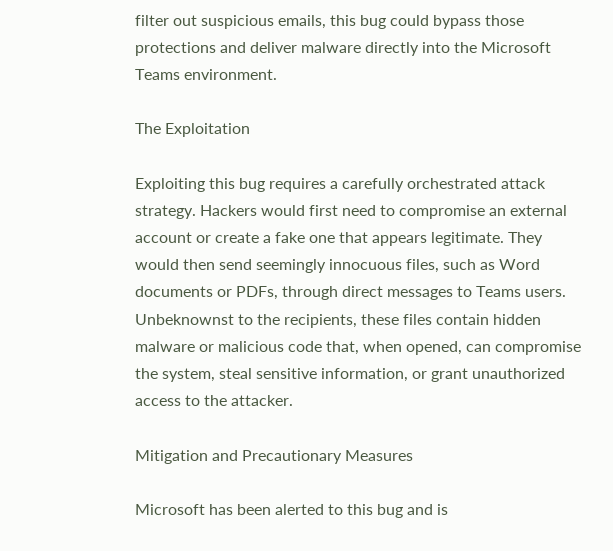filter out suspicious emails, this bug could bypass those protections and deliver malware directly into the Microsoft Teams environment.

The Exploitation

Exploiting this bug requires a carefully orchestrated attack strategy. Hackers would first need to compromise an external account or create a fake one that appears legitimate. They would then send seemingly innocuous files, such as Word documents or PDFs, through direct messages to Teams users. Unbeknownst to the recipients, these files contain hidden malware or malicious code that, when opened, can compromise the system, steal sensitive information, or grant unauthorized access to the attacker.

Mitigation and Precautionary Measures

Microsoft has been alerted to this bug and is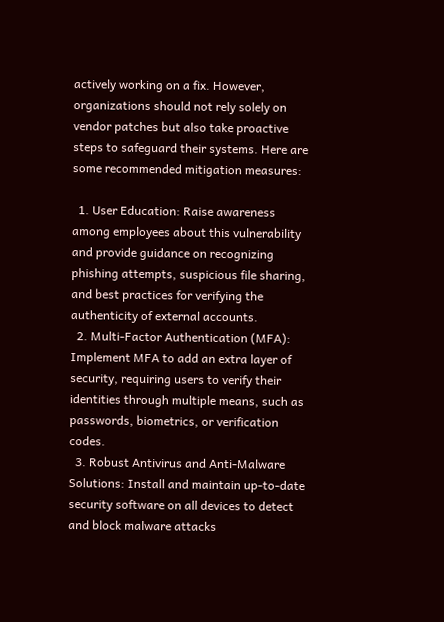actively working on a fix. However, organizations should not rely solely on vendor patches but also take proactive steps to safeguard their systems. Here are some recommended mitigation measures:

  1. User Education: Raise awareness among employees about this vulnerability and provide guidance on recognizing phishing attempts, suspicious file sharing, and best practices for verifying the authenticity of external accounts.
  2. Multi-Factor Authentication (MFA): Implement MFA to add an extra layer of security, requiring users to verify their identities through multiple means, such as passwords, biometrics, or verification codes.
  3. Robust Antivirus and Anti-Malware Solutions: Install and maintain up-to-date security software on all devices to detect and block malware attacks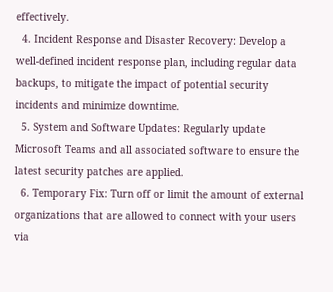effectively.
  4. Incident Response and Disaster Recovery: Develop a well-defined incident response plan, including regular data backups, to mitigate the impact of potential security incidents and minimize downtime.
  5. System and Software Updates: Regularly update Microsoft Teams and all associated software to ensure the latest security patches are applied.
  6. Temporary Fix: Turn off or limit the amount of external organizations that are allowed to connect with your users via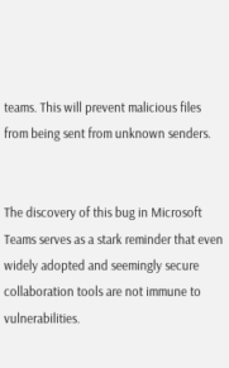teams. This will prevent malicious files from being sent from unknown senders.


The discovery of this bug in Microsoft Teams serves as a stark reminder that even widely adopted and seemingly secure collaboration tools are not immune to vulnerabilities.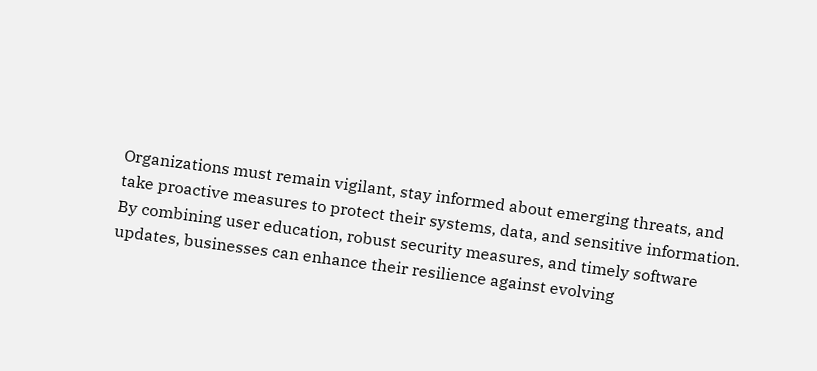Organizations must remain vigilant, stay informed about emerging threats, and take proactive measures to protect their systems, data, and sensitive information. By combining user education, robust security measures, and timely software updates, businesses can enhance their resilience against evolving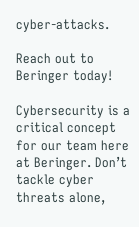cyber-attacks.

Reach out to Beringer today!

Cybersecurity is a critical concept for our team here at Beringer. Don’t tackle cyber  threats alone,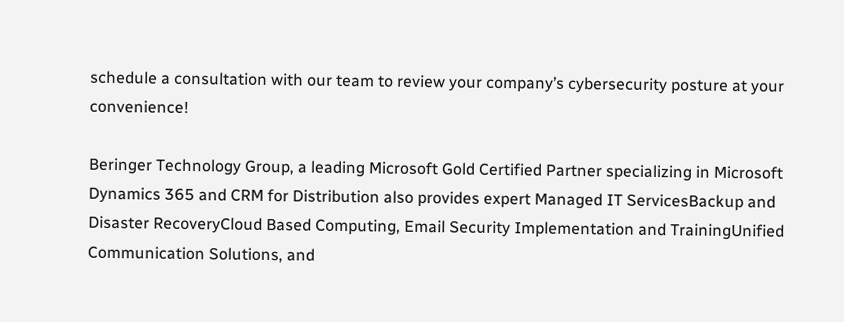schedule a consultation with our team to review your company’s cybersecurity posture at your convenience!

Beringer Technology Group, a leading Microsoft Gold Certified Partner specializing in Microsoft Dynamics 365 and CRM for Distribution also provides expert Managed IT ServicesBackup and Disaster RecoveryCloud Based Computing, Email Security Implementation and TrainingUnified Communication Solutions, and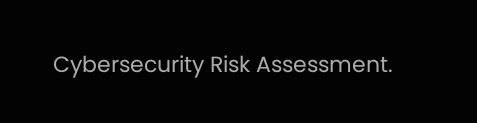Cybersecurity Risk Assessment.